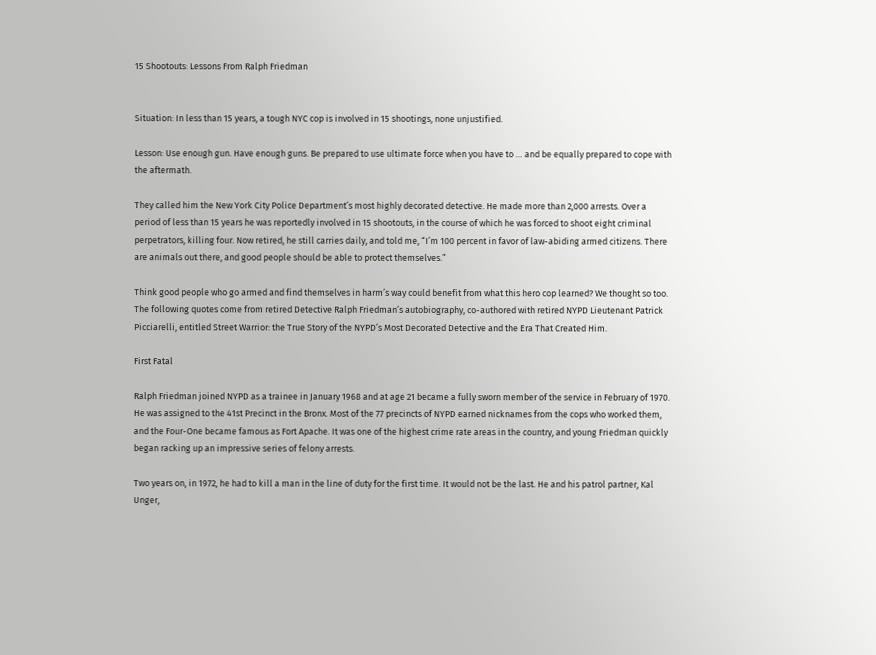15 Shootouts: Lessons From Ralph Friedman


Situation: In less than 15 years, a tough NYC cop is involved in 15 shootings, none unjustified.

Lesson: Use enough gun. Have enough guns. Be prepared to use ultimate force when you have to … and be equally prepared to cope with the aftermath.

They called him the New York City Police Department’s most highly decorated detective. He made more than 2,000 arrests. Over a period of less than 15 years he was reportedly involved in 15 shootouts, in the course of which he was forced to shoot eight criminal perpetrators, killing four. Now retired, he still carries daily, and told me, “I’m 100 percent in favor of law-abiding armed citizens. There are animals out there, and good people should be able to protect themselves.”

Think good people who go armed and find themselves in harm’s way could benefit from what this hero cop learned? We thought so too. The following quotes come from retired Detective Ralph Friedman’s autobiography, co-authored with retired NYPD Lieutenant Patrick Picciarelli, entitled Street Warrior: the True Story of the NYPD’s Most Decorated Detective and the Era That Created Him.

First Fatal

Ralph Friedman joined NYPD as a trainee in January 1968 and at age 21 became a fully sworn member of the service in February of 1970. He was assigned to the 41st Precinct in the Bronx. Most of the 77 precincts of NYPD earned nicknames from the cops who worked them, and the Four-One became famous as Fort Apache. It was one of the highest crime rate areas in the country, and young Friedman quickly began racking up an impressive series of felony arrests.

Two years on, in 1972, he had to kill a man in the line of duty for the first time. It would not be the last. He and his patrol partner, Kal Unger,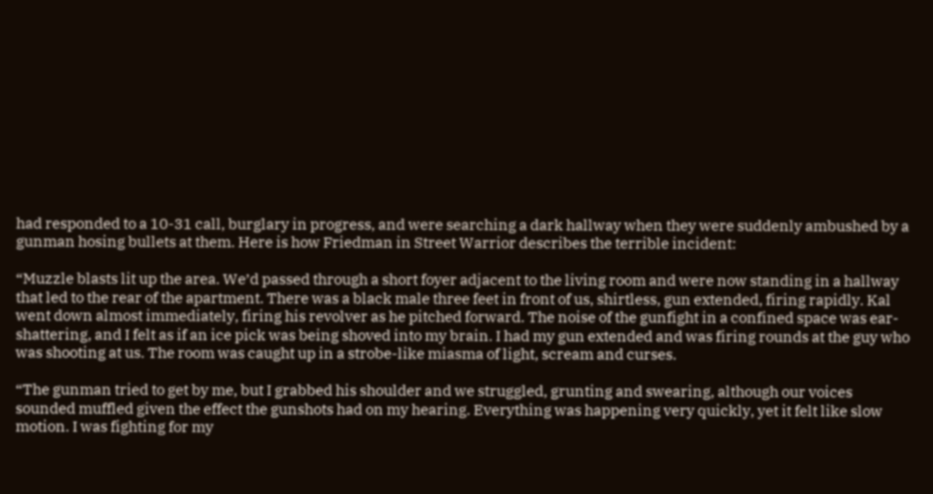had responded to a 10-31 call, burglary in progress, and were searching a dark hallway when they were suddenly ambushed by a gunman hosing bullets at them. Here is how Friedman in Street Warrior describes the terrible incident:

“Muzzle blasts lit up the area. We’d passed through a short foyer adjacent to the living room and were now standing in a hallway that led to the rear of the apartment. There was a black male three feet in front of us, shirtless, gun extended, firing rapidly. Kal went down almost immediately, firing his revolver as he pitched forward. The noise of the gunfight in a confined space was ear-shattering, and I felt as if an ice pick was being shoved into my brain. I had my gun extended and was firing rounds at the guy who was shooting at us. The room was caught up in a strobe-like miasma of light, scream and curses.

“The gunman tried to get by me, but I grabbed his shoulder and we struggled, grunting and swearing, although our voices sounded muffled given the effect the gunshots had on my hearing. Everything was happening very quickly, yet it felt like slow motion. I was fighting for my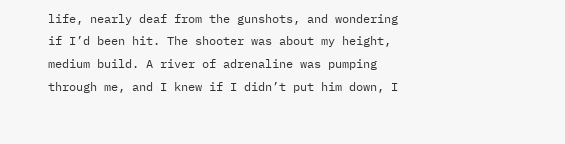life, nearly deaf from the gunshots, and wondering if I’d been hit. The shooter was about my height, medium build. A river of adrenaline was pumping through me, and I knew if I didn’t put him down, I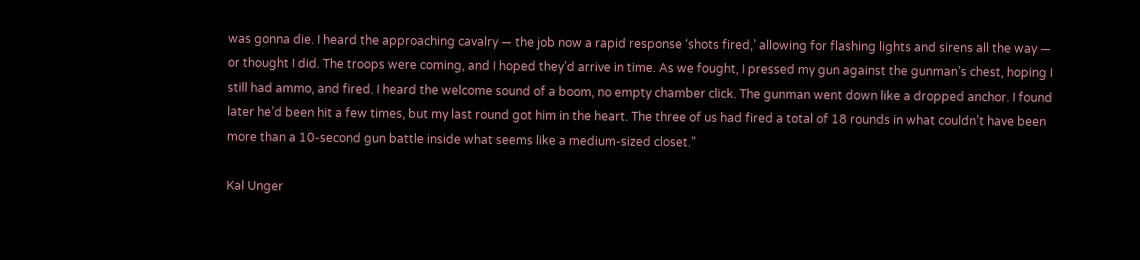was gonna die. I heard the approaching cavalry — the job now a rapid response ‘shots fired,’ allowing for flashing lights and sirens all the way — or thought I did. The troops were coming, and I hoped they’d arrive in time. As we fought, I pressed my gun against the gunman’s chest, hoping I still had ammo, and fired. I heard the welcome sound of a boom, no empty chamber click. The gunman went down like a dropped anchor. I found later he’d been hit a few times, but my last round got him in the heart. The three of us had fired a total of 18 rounds in what couldn’t have been more than a 10-second gun battle inside what seems like a medium-sized closet.”

Kal Unger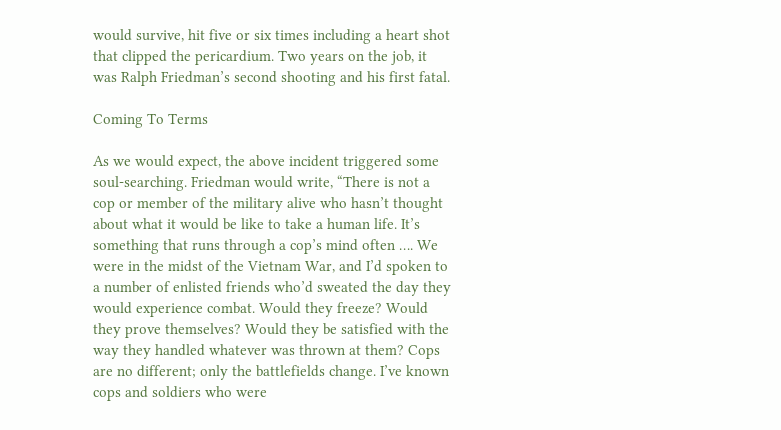would survive, hit five or six times including a heart shot that clipped the pericardium. Two years on the job, it was Ralph Friedman’s second shooting and his first fatal.

Coming To Terms

As we would expect, the above incident triggered some soul-searching. Friedman would write, “There is not a cop or member of the military alive who hasn’t thought about what it would be like to take a human life. It’s something that runs through a cop’s mind often …. We were in the midst of the Vietnam War, and I’d spoken to a number of enlisted friends who’d sweated the day they would experience combat. Would they freeze? Would they prove themselves? Would they be satisfied with the way they handled whatever was thrown at them? Cops are no different; only the battlefields change. I’ve known cops and soldiers who were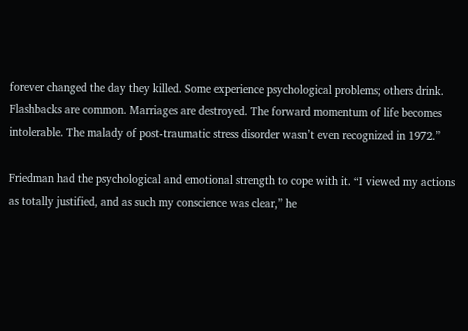forever changed the day they killed. Some experience psychological problems; others drink. Flashbacks are common. Marriages are destroyed. The forward momentum of life becomes intolerable. The malady of post-traumatic stress disorder wasn’t even recognized in 1972.”

Friedman had the psychological and emotional strength to cope with it. “I viewed my actions as totally justified, and as such my conscience was clear,” he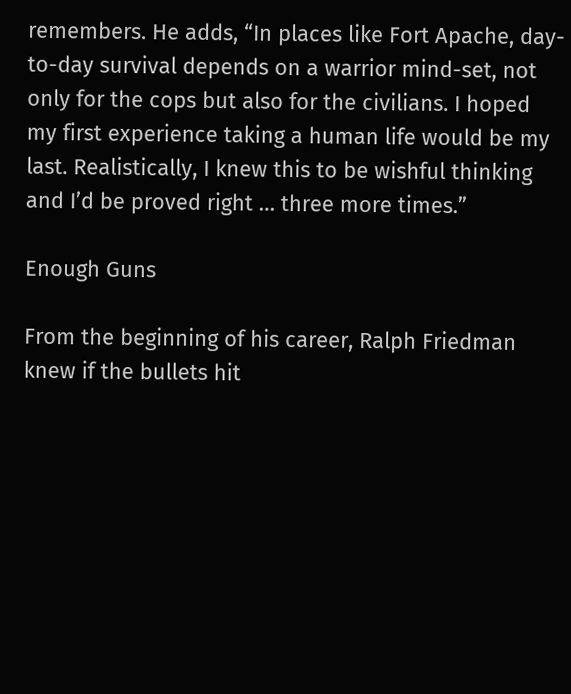remembers. He adds, “In places like Fort Apache, day-to-day survival depends on a warrior mind-set, not only for the cops but also for the civilians. I hoped my first experience taking a human life would be my last. Realistically, I knew this to be wishful thinking and I’d be proved right … three more times.”

Enough Guns

From the beginning of his career, Ralph Friedman knew if the bullets hit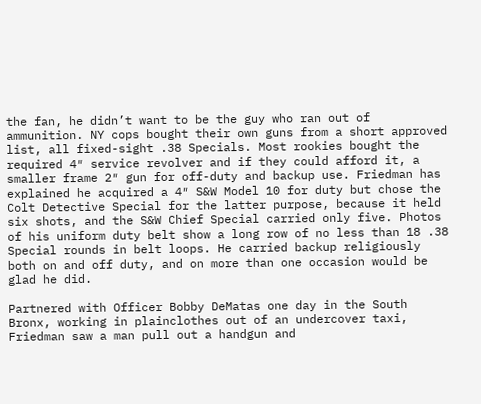the fan, he didn’t want to be the guy who ran out of ammunition. NY cops bought their own guns from a short approved list, all fixed-sight .38 Specials. Most rookies bought the required 4″ service revolver and if they could afford it, a smaller frame 2″ gun for off-duty and backup use. Friedman has explained he acquired a 4″ S&W Model 10 for duty but chose the Colt Detective Special for the latter purpose, because it held six shots, and the S&W Chief Special carried only five. Photos of his uniform duty belt show a long row of no less than 18 .38 Special rounds in belt loops. He carried backup religiously both on and off duty, and on more than one occasion would be glad he did.

Partnered with Officer Bobby DeMatas one day in the South Bronx, working in plainclothes out of an undercover taxi, Friedman saw a man pull out a handgun and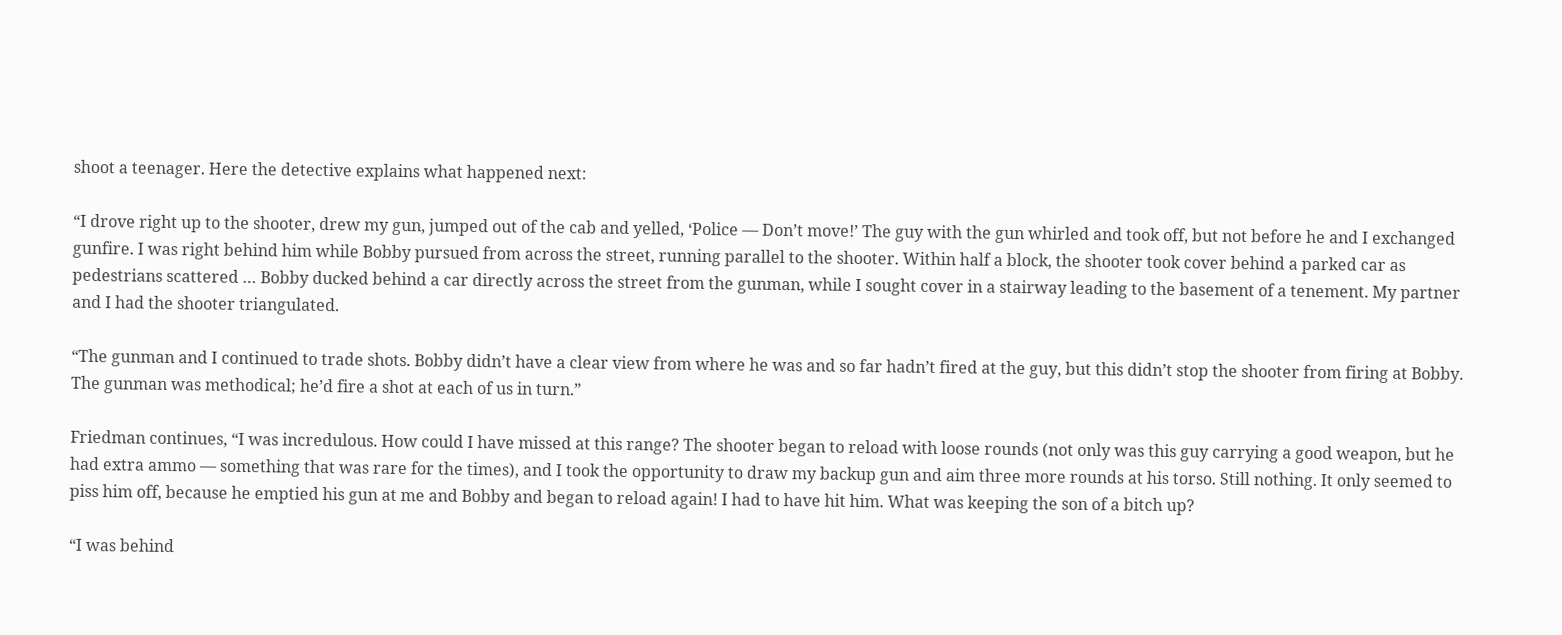shoot a teenager. Here the detective explains what happened next:

“I drove right up to the shooter, drew my gun, jumped out of the cab and yelled, ‘Police — Don’t move!’ The guy with the gun whirled and took off, but not before he and I exchanged gunfire. I was right behind him while Bobby pursued from across the street, running parallel to the shooter. Within half a block, the shooter took cover behind a parked car as pedestrians scattered … Bobby ducked behind a car directly across the street from the gunman, while I sought cover in a stairway leading to the basement of a tenement. My partner and I had the shooter triangulated.

“The gunman and I continued to trade shots. Bobby didn’t have a clear view from where he was and so far hadn’t fired at the guy, but this didn’t stop the shooter from firing at Bobby. The gunman was methodical; he’d fire a shot at each of us in turn.”

Friedman continues, “I was incredulous. How could I have missed at this range? The shooter began to reload with loose rounds (not only was this guy carrying a good weapon, but he had extra ammo — something that was rare for the times), and I took the opportunity to draw my backup gun and aim three more rounds at his torso. Still nothing. It only seemed to piss him off, because he emptied his gun at me and Bobby and began to reload again! I had to have hit him. What was keeping the son of a bitch up?

“I was behind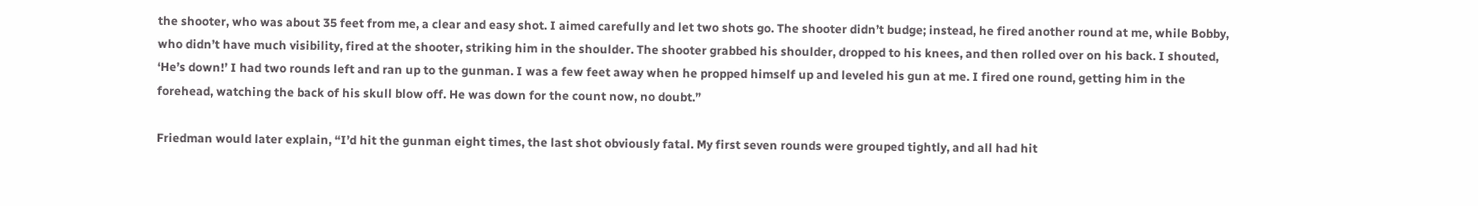the shooter, who was about 35 feet from me, a clear and easy shot. I aimed carefully and let two shots go. The shooter didn’t budge; instead, he fired another round at me, while Bobby, who didn’t have much visibility, fired at the shooter, striking him in the shoulder. The shooter grabbed his shoulder, dropped to his knees, and then rolled over on his back. I shouted, ‘He’s down!’ I had two rounds left and ran up to the gunman. I was a few feet away when he propped himself up and leveled his gun at me. I fired one round, getting him in the forehead, watching the back of his skull blow off. He was down for the count now, no doubt.”

Friedman would later explain, “I’d hit the gunman eight times, the last shot obviously fatal. My first seven rounds were grouped tightly, and all had hit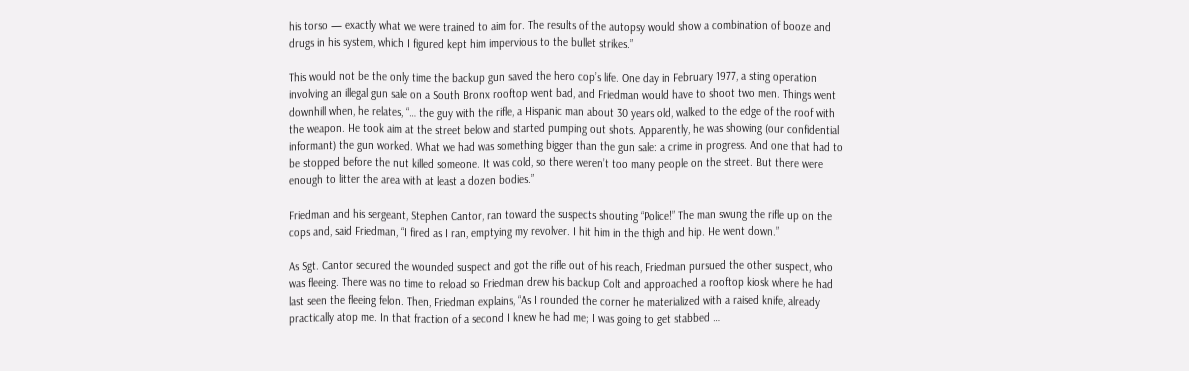his torso — exactly what we were trained to aim for. The results of the autopsy would show a combination of booze and drugs in his system, which I figured kept him impervious to the bullet strikes.”

This would not be the only time the backup gun saved the hero cop’s life. One day in February 1977, a sting operation involving an illegal gun sale on a South Bronx rooftop went bad, and Friedman would have to shoot two men. Things went downhill when, he relates, “… the guy with the rifle, a Hispanic man about 30 years old, walked to the edge of the roof with the weapon. He took aim at the street below and started pumping out shots. Apparently, he was showing (our confidential informant) the gun worked. What we had was something bigger than the gun sale: a crime in progress. And one that had to be stopped before the nut killed someone. It was cold, so there weren’t too many people on the street. But there were enough to litter the area with at least a dozen bodies.”

Friedman and his sergeant, Stephen Cantor, ran toward the suspects shouting “Police!” The man swung the rifle up on the cops and, said Friedman, “I fired as I ran, emptying my revolver. I hit him in the thigh and hip. He went down.”

As Sgt. Cantor secured the wounded suspect and got the rifle out of his reach, Friedman pursued the other suspect, who was fleeing. There was no time to reload so Friedman drew his backup Colt and approached a rooftop kiosk where he had last seen the fleeing felon. Then, Friedman explains, “As I rounded the corner he materialized with a raised knife, already practically atop me. In that fraction of a second I knew he had me; I was going to get stabbed …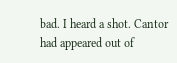bad. I heard a shot. Cantor had appeared out of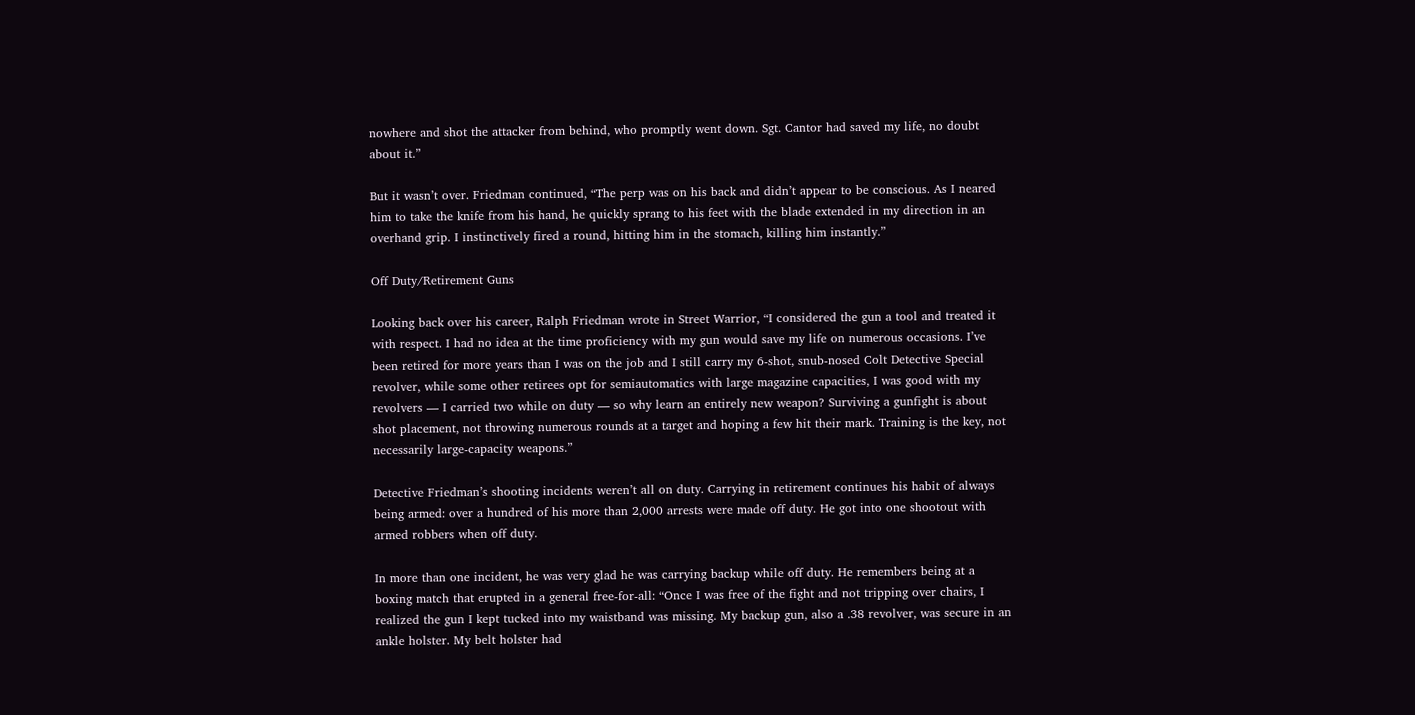nowhere and shot the attacker from behind, who promptly went down. Sgt. Cantor had saved my life, no doubt about it.”

But it wasn’t over. Friedman continued, “The perp was on his back and didn’t appear to be conscious. As I neared him to take the knife from his hand, he quickly sprang to his feet with the blade extended in my direction in an overhand grip. I instinctively fired a round, hitting him in the stomach, killing him instantly.”

Off Duty/Retirement Guns

Looking back over his career, Ralph Friedman wrote in Street Warrior, “I considered the gun a tool and treated it with respect. I had no idea at the time proficiency with my gun would save my life on numerous occasions. I’ve been retired for more years than I was on the job and I still carry my 6-shot, snub-nosed Colt Detective Special revolver, while some other retirees opt for semiautomatics with large magazine capacities, I was good with my revolvers — I carried two while on duty — so why learn an entirely new weapon? Surviving a gunfight is about shot placement, not throwing numerous rounds at a target and hoping a few hit their mark. Training is the key, not necessarily large-capacity weapons.”

Detective Friedman’s shooting incidents weren’t all on duty. Carrying in retirement continues his habit of always being armed: over a hundred of his more than 2,000 arrests were made off duty. He got into one shootout with armed robbers when off duty.

In more than one incident, he was very glad he was carrying backup while off duty. He remembers being at a boxing match that erupted in a general free-for-all: “Once I was free of the fight and not tripping over chairs, I realized the gun I kept tucked into my waistband was missing. My backup gun, also a .38 revolver, was secure in an ankle holster. My belt holster had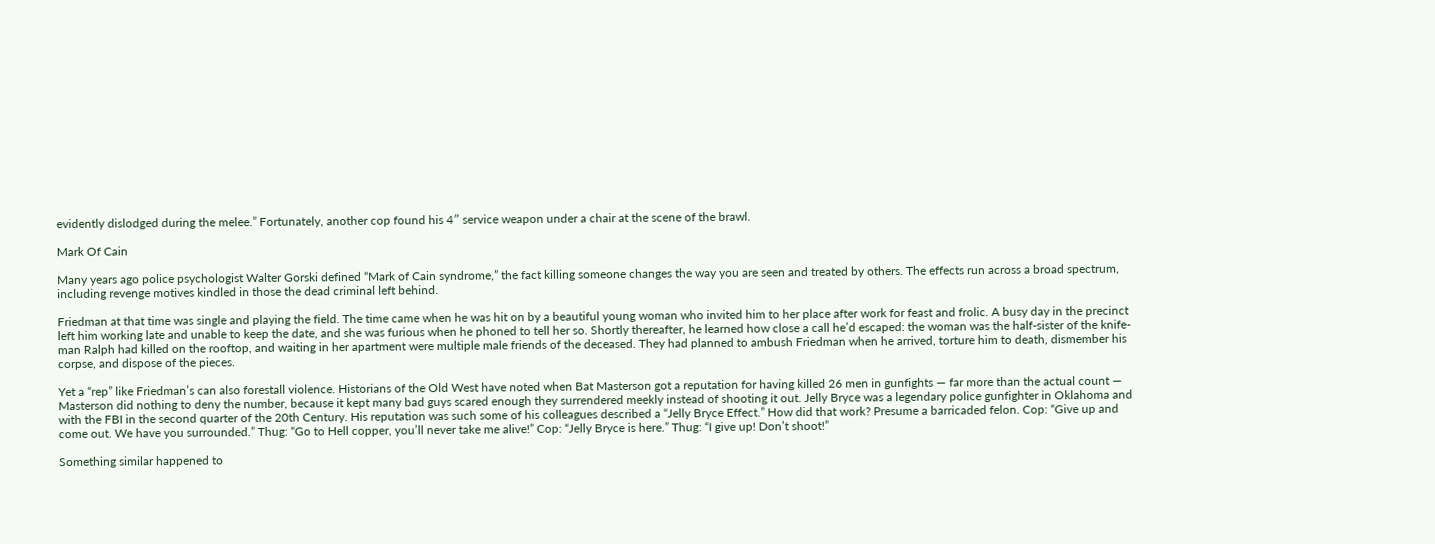evidently dislodged during the melee.” Fortunately, another cop found his 4″ service weapon under a chair at the scene of the brawl.

Mark Of Cain

Many years ago police psychologist Walter Gorski defined “Mark of Cain syndrome,” the fact killing someone changes the way you are seen and treated by others. The effects run across a broad spectrum, including revenge motives kindled in those the dead criminal left behind.

Friedman at that time was single and playing the field. The time came when he was hit on by a beautiful young woman who invited him to her place after work for feast and frolic. A busy day in the precinct left him working late and unable to keep the date, and she was furious when he phoned to tell her so. Shortly thereafter, he learned how close a call he’d escaped: the woman was the half-sister of the knife-man Ralph had killed on the rooftop, and waiting in her apartment were multiple male friends of the deceased. They had planned to ambush Friedman when he arrived, torture him to death, dismember his corpse, and dispose of the pieces.

Yet a “rep” like Friedman’s can also forestall violence. Historians of the Old West have noted when Bat Masterson got a reputation for having killed 26 men in gunfights — far more than the actual count — Masterson did nothing to deny the number, because it kept many bad guys scared enough they surrendered meekly instead of shooting it out. Jelly Bryce was a legendary police gunfighter in Oklahoma and with the FBI in the second quarter of the 20th Century. His reputation was such some of his colleagues described a “Jelly Bryce Effect.” How did that work? Presume a barricaded felon. Cop: “Give up and come out. We have you surrounded.” Thug: “Go to Hell copper, you’ll never take me alive!” Cop: “Jelly Bryce is here.” Thug: “I give up! Don’t shoot!”

Something similar happened to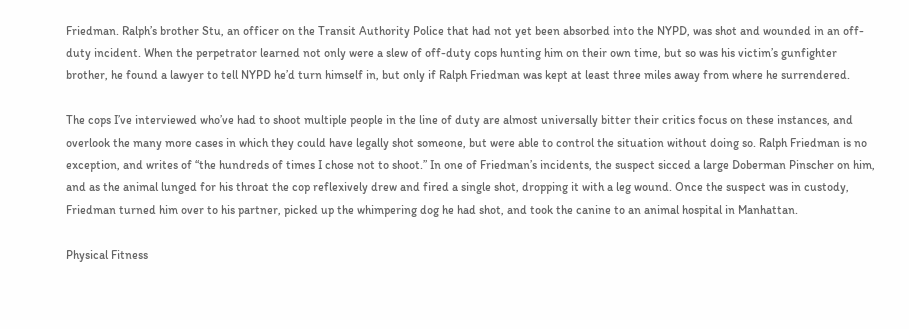Friedman. Ralph’s brother Stu, an officer on the Transit Authority Police that had not yet been absorbed into the NYPD, was shot and wounded in an off-duty incident. When the perpetrator learned not only were a slew of off-duty cops hunting him on their own time, but so was his victim’s gunfighter brother, he found a lawyer to tell NYPD he’d turn himself in, but only if Ralph Friedman was kept at least three miles away from where he surrendered.

The cops I’ve interviewed who’ve had to shoot multiple people in the line of duty are almost universally bitter their critics focus on these instances, and overlook the many more cases in which they could have legally shot someone, but were able to control the situation without doing so. Ralph Friedman is no exception, and writes of “the hundreds of times I chose not to shoot.” In one of Friedman’s incidents, the suspect sicced a large Doberman Pinscher on him, and as the animal lunged for his throat the cop reflexively drew and fired a single shot, dropping it with a leg wound. Once the suspect was in custody, Friedman turned him over to his partner, picked up the whimpering dog he had shot, and took the canine to an animal hospital in Manhattan.

Physical Fitness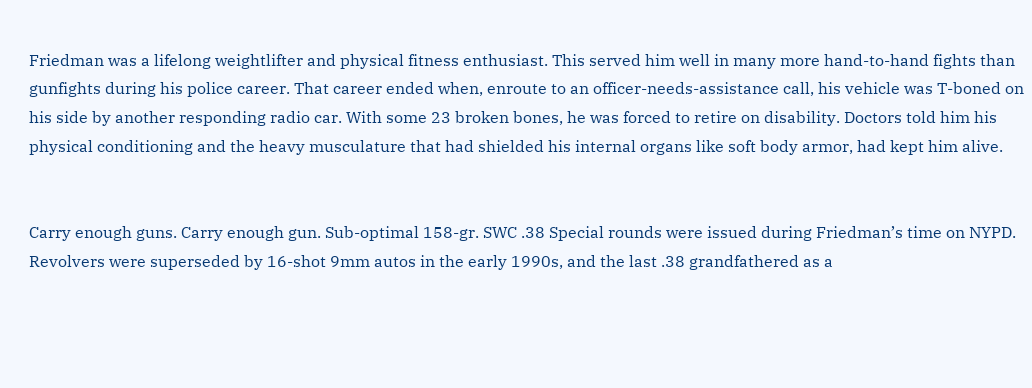Friedman was a lifelong weightlifter and physical fitness enthusiast. This served him well in many more hand-to-hand fights than gunfights during his police career. That career ended when, enroute to an officer-needs-assistance call, his vehicle was T-boned on his side by another responding radio car. With some 23 broken bones, he was forced to retire on disability. Doctors told him his physical conditioning and the heavy musculature that had shielded his internal organs like soft body armor, had kept him alive.


Carry enough guns. Carry enough gun. Sub-optimal 158-gr. SWC .38 Special rounds were issued during Friedman’s time on NYPD. Revolvers were superseded by 16-shot 9mm autos in the early 1990s, and the last .38 grandfathered as a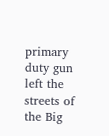primary duty gun left the streets of the Big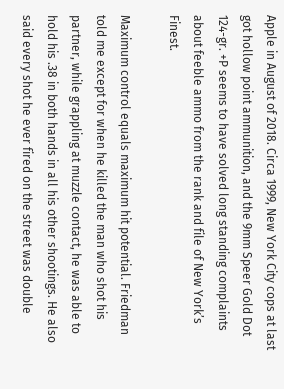Apple in August of 2018. Circa 1999, New York City cops at last got hollow point ammunition, and the 9mm Speer Gold Dot 124-gr. +P seems to have solved long standing complaints about feeble ammo from the rank and file of New York’s Finest.

Maximum control equals maximum hit potential. Friedman told me except for when he killed the man who shot his partner, while grappling at muzzle contact, he was able to hold his .38 in both hands in all his other shootings. He also said every shot he ever fired on the street was double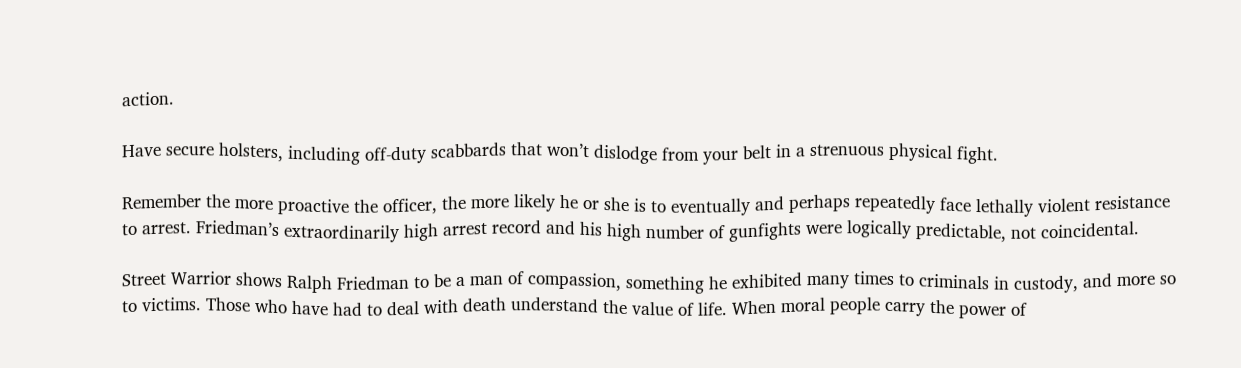action.

Have secure holsters, including off-duty scabbards that won’t dislodge from your belt in a strenuous physical fight.

Remember the more proactive the officer, the more likely he or she is to eventually and perhaps repeatedly face lethally violent resistance to arrest. Friedman’s extraordinarily high arrest record and his high number of gunfights were logically predictable, not coincidental.

Street Warrior shows Ralph Friedman to be a man of compassion, something he exhibited many times to criminals in custody, and more so to victims. Those who have had to deal with death understand the value of life. When moral people carry the power of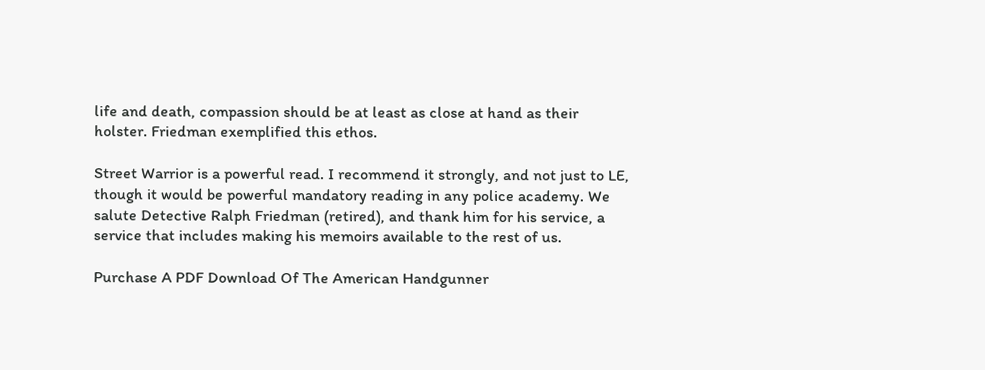life and death, compassion should be at least as close at hand as their holster. Friedman exemplified this ethos.

Street Warrior is a powerful read. I recommend it strongly, and not just to LE, though it would be powerful mandatory reading in any police academy. We salute Detective Ralph Friedman (retired), and thank him for his service, a service that includes making his memoirs available to the rest of us.

Purchase A PDF Download Of The American Handgunner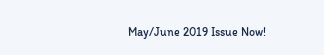May/June 2019 Issue Now!